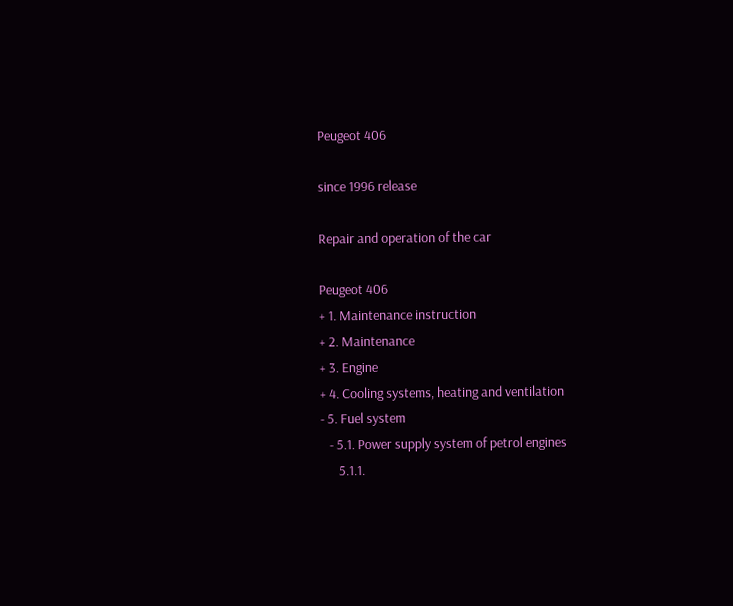Peugeot 406

since 1996 release

Repair and operation of the car

Peugeot 406
+ 1. Maintenance instruction
+ 2. Maintenance
+ 3. Engine
+ 4. Cooling systems, heating and ventilation
- 5. Fuel system
   - 5.1. Power supply system of petrol engines
      5.1.1.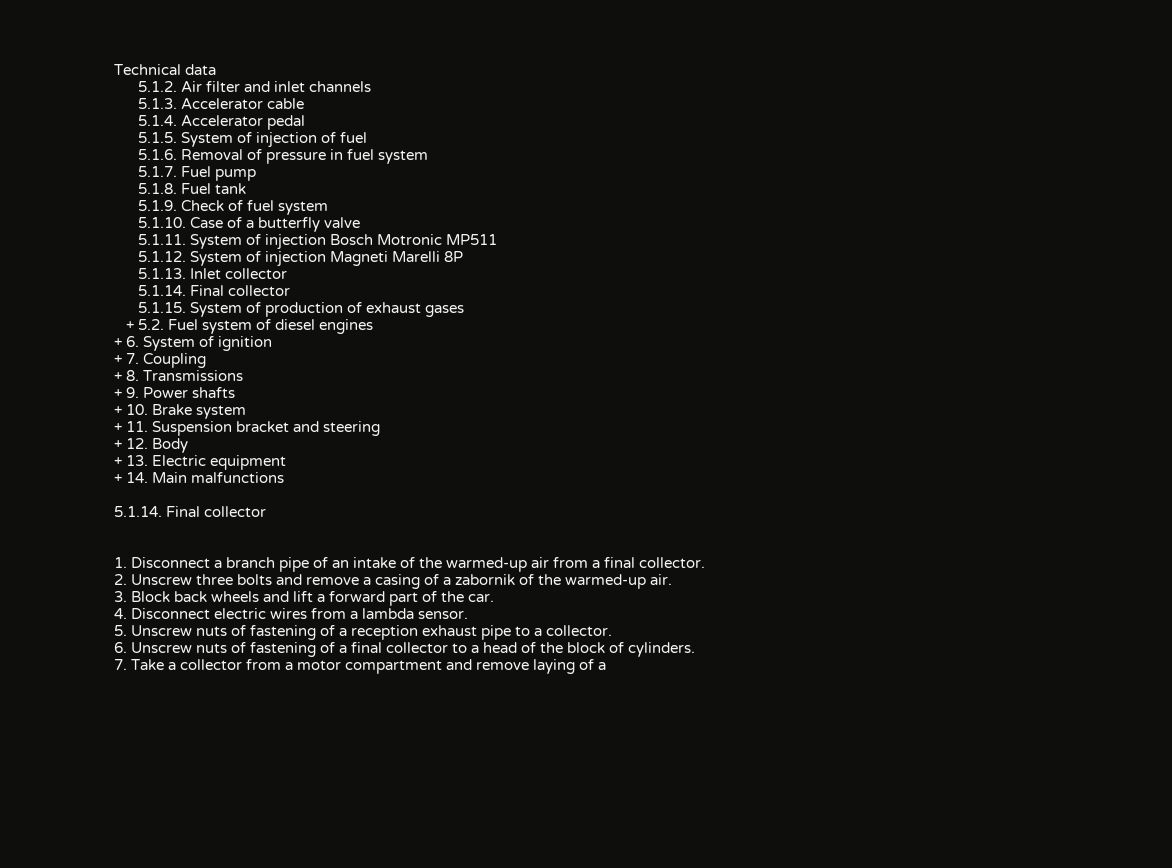Technical data
      5.1.2. Air filter and inlet channels
      5.1.3. Accelerator cable
      5.1.4. Accelerator pedal
      5.1.5. System of injection of fuel
      5.1.6. Removal of pressure in fuel system
      5.1.7. Fuel pump
      5.1.8. Fuel tank
      5.1.9. Check of fuel system
      5.1.10. Case of a butterfly valve
      5.1.11. System of injection Bosch Motronic MP511
      5.1.12. System of injection Magneti Marelli 8P
      5.1.13. Inlet collector
      5.1.14. Final collector
      5.1.15. System of production of exhaust gases
   + 5.2. Fuel system of diesel engines
+ 6. System of ignition
+ 7. Coupling
+ 8. Transmissions
+ 9. Power shafts
+ 10. Brake system
+ 11. Suspension bracket and steering
+ 12. Body
+ 13. Electric equipment
+ 14. Main malfunctions

5.1.14. Final collector


1. Disconnect a branch pipe of an intake of the warmed-up air from a final collector.
2. Unscrew three bolts and remove a casing of a zabornik of the warmed-up air.
3. Block back wheels and lift a forward part of the car.
4. Disconnect electric wires from a lambda sensor.
5. Unscrew nuts of fastening of a reception exhaust pipe to a collector.
6. Unscrew nuts of fastening of a final collector to a head of the block of cylinders.
7. Take a collector from a motor compartment and remove laying of a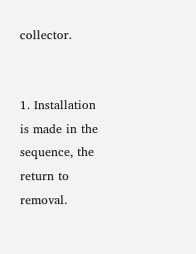collector.


1. Installation is made in the sequence, the return to removal.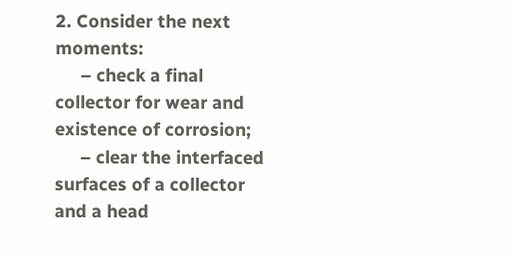2. Consider the next moments:
     – check a final collector for wear and existence of corrosion;
     – clear the interfaced surfaces of a collector and a head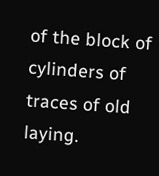of the block of cylinders of traces of old laying.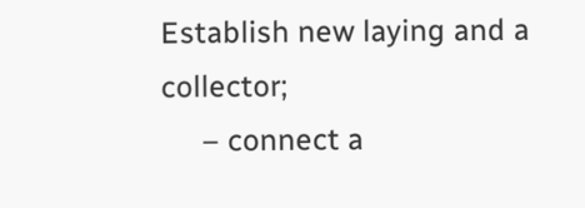Establish new laying and a collector;
     – connect a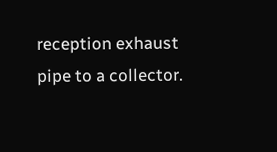reception exhaust pipe to a collector.